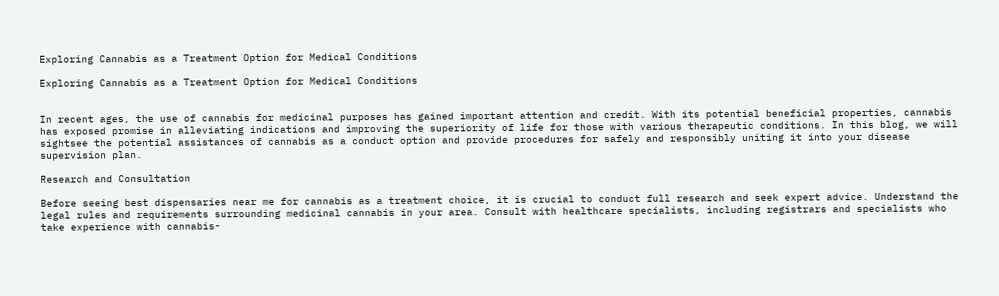Exploring Cannabis as a Treatment Option for Medical Conditions

Exploring Cannabis as a Treatment Option for Medical Conditions


In recent ages, the use of cannabis for medicinal purposes has gained important attention and credit. With its potential beneficial properties, cannabis has exposed promise in alleviating indications and improving the superiority of life for those with various therapeutic conditions. In this blog, we will sightsee the potential assistances of cannabis as a conduct option and provide procedures for safely and responsibly uniting it into your disease supervision plan.

Research and Consultation

Before seeing best dispensaries near me for cannabis as a treatment choice, it is crucial to conduct full research and seek expert advice. Understand the legal rules and requirements surrounding medicinal cannabis in your area. Consult with healthcare specialists, including registrars and specialists who take experience with cannabis-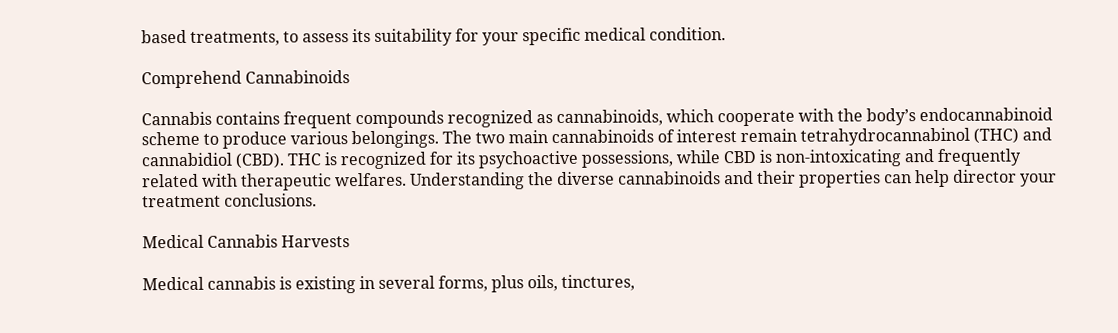based treatments, to assess its suitability for your specific medical condition.

Comprehend Cannabinoids

Cannabis contains frequent compounds recognized as cannabinoids, which cooperate with the body’s endocannabinoid scheme to produce various belongings. The two main cannabinoids of interest remain tetrahydrocannabinol (THC) and cannabidiol (CBD). THC is recognized for its psychoactive possessions, while CBD is non-intoxicating and frequently related with therapeutic welfares. Understanding the diverse cannabinoids and their properties can help director your treatment conclusions.

Medical Cannabis Harvests

Medical cannabis is existing in several forms, plus oils, tinctures,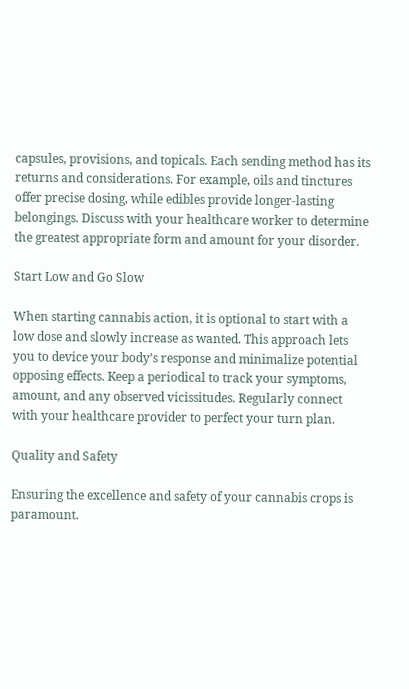capsules, provisions, and topicals. Each sending method has its returns and considerations. For example, oils and tinctures offer precise dosing, while edibles provide longer-lasting belongings. Discuss with your healthcare worker to determine the greatest appropriate form and amount for your disorder.

Start Low and Go Slow

When starting cannabis action, it is optional to start with a low dose and slowly increase as wanted. This approach lets you to device your body’s response and minimalize potential opposing effects. Keep a periodical to track your symptoms, amount, and any observed vicissitudes. Regularly connect with your healthcare provider to perfect your turn plan.

Quality and Safety

Ensuring the excellence and safety of your cannabis crops is paramount.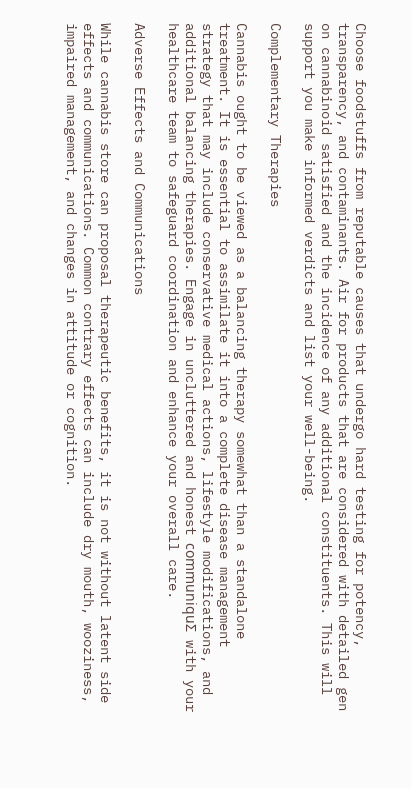Choose foodstuffs from reputable causes that undergo hard testing for potency, transparency, and contaminants. Air for products that are considered with detailed gen on cannabinoid satisfied and the incidence of any additional constituents. This will support you make informed verdicts and list your well-being.

Complementary Therapies

Cannabis ought to be viewed as a balancing therapy somewhat than a standalone treatment. It is essential to assimilate it into a complete disease management strategy that may include conservative medical actions, lifestyle modifications, and additional balancing therapies. Engage in uncluttered and honest communiquƩ with your healthcare team to safeguard coordination and enhance your overall care.

Adverse Effects and Communications

While cannabis store can proposal therapeutic benefits, it is not without latent side effects and communications. Common contrary effects can include dry mouth, wooziness, impaired management, and changes in attitude or cognition.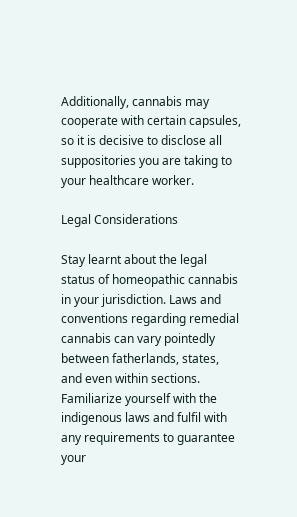Additionally, cannabis may cooperate with certain capsules, so it is decisive to disclose all suppositories you are taking to your healthcare worker.

Legal Considerations

Stay learnt about the legal status of homeopathic cannabis in your jurisdiction. Laws and conventions regarding remedial cannabis can vary pointedly between fatherlands, states, and even within sections. Familiarize yourself with the indigenous laws and fulfil with any requirements to guarantee your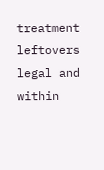treatment leftovers legal and within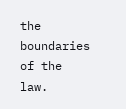the boundaries of the law.